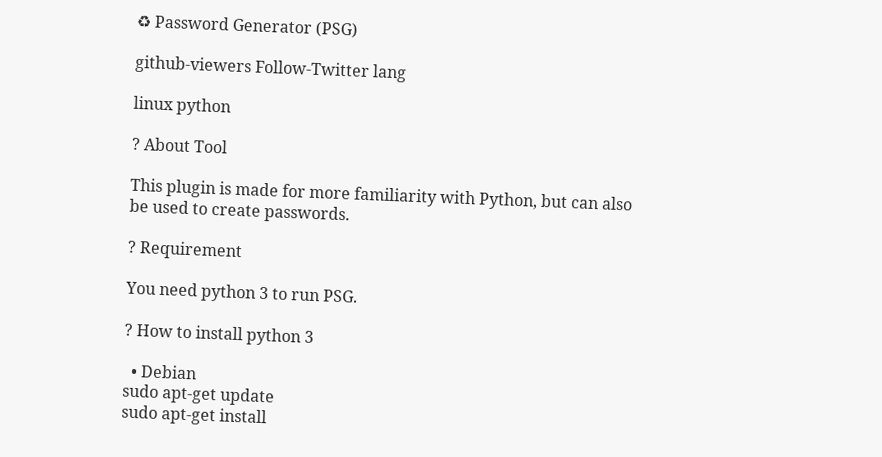♻ Password Generator (PSG)

github-viewers Follow-Twitter lang

linux python

? About Tool

This plugin is made for more familiarity with Python, but can also be used to create passwords.

? Requirement

You need python 3 to run PSG.

? How to install python 3

  • Debian
sudo apt-get update
sudo apt-get install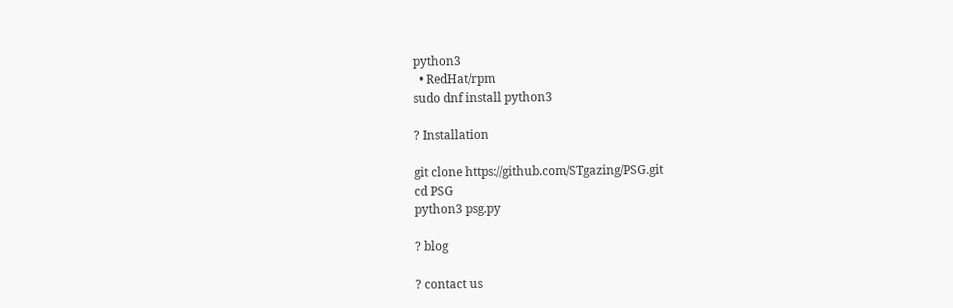python3
  • RedHat/rpm
sudo dnf install python3

? Installation

git clone https://github.com/STgazing/PSG.git
cd PSG
python3 psg.py

? blog

? contact us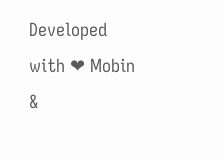Developed with ❤ Mobin &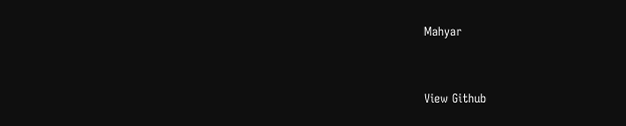Mahyar


View Github